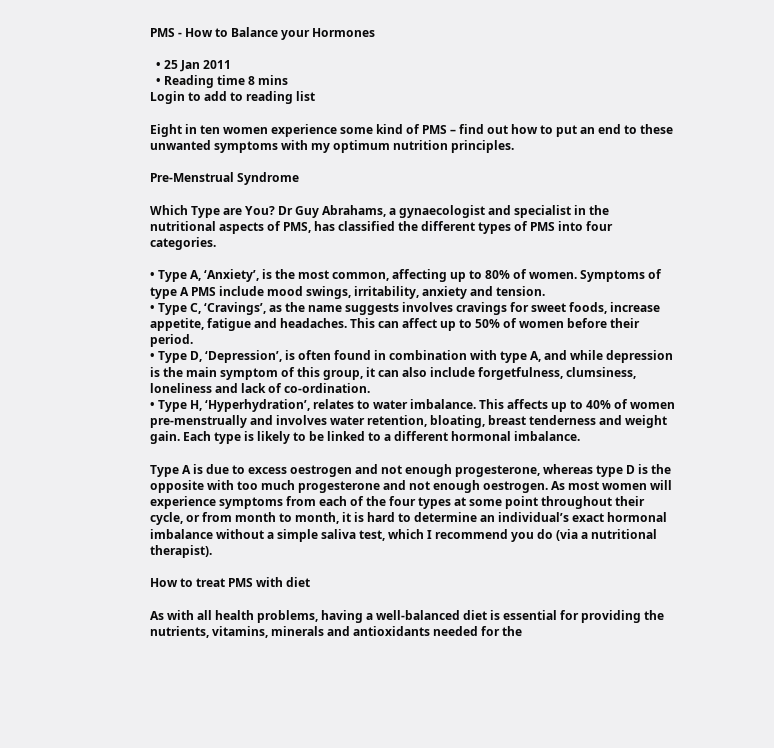PMS - How to Balance your Hormones

  • 25 Jan 2011
  • Reading time 8 mins
Login to add to reading list

Eight in ten women experience some kind of PMS – find out how to put an end to these unwanted symptoms with my optimum nutrition principles.

Pre-Menstrual Syndrome

Which Type are You? Dr Guy Abrahams, a gynaecologist and specialist in the nutritional aspects of PMS, has classified the different types of PMS into four categories.

• Type A, ‘Anxiety’, is the most common, affecting up to 80% of women. Symptoms of type A PMS include mood swings, irritability, anxiety and tension.
• Type C, ‘Cravings’, as the name suggests involves cravings for sweet foods, increase appetite, fatigue and headaches. This can affect up to 50% of women before their period.
• Type D, ‘Depression’, is often found in combination with type A, and while depression is the main symptom of this group, it can also include forgetfulness, clumsiness, loneliness and lack of co-ordination.
• Type H, ‘Hyperhydration’, relates to water imbalance. This affects up to 40% of women pre-menstrually and involves water retention, bloating, breast tenderness and weight gain. Each type is likely to be linked to a different hormonal imbalance.

Type A is due to excess oestrogen and not enough progesterone, whereas type D is the opposite with too much progesterone and not enough oestrogen. As most women will experience symptoms from each of the four types at some point throughout their cycle, or from month to month, it is hard to determine an individual’s exact hormonal imbalance without a simple saliva test, which I recommend you do (via a nutritional therapist).

How to treat PMS with diet

As with all health problems, having a well-balanced diet is essential for providing the nutrients, vitamins, minerals and antioxidants needed for the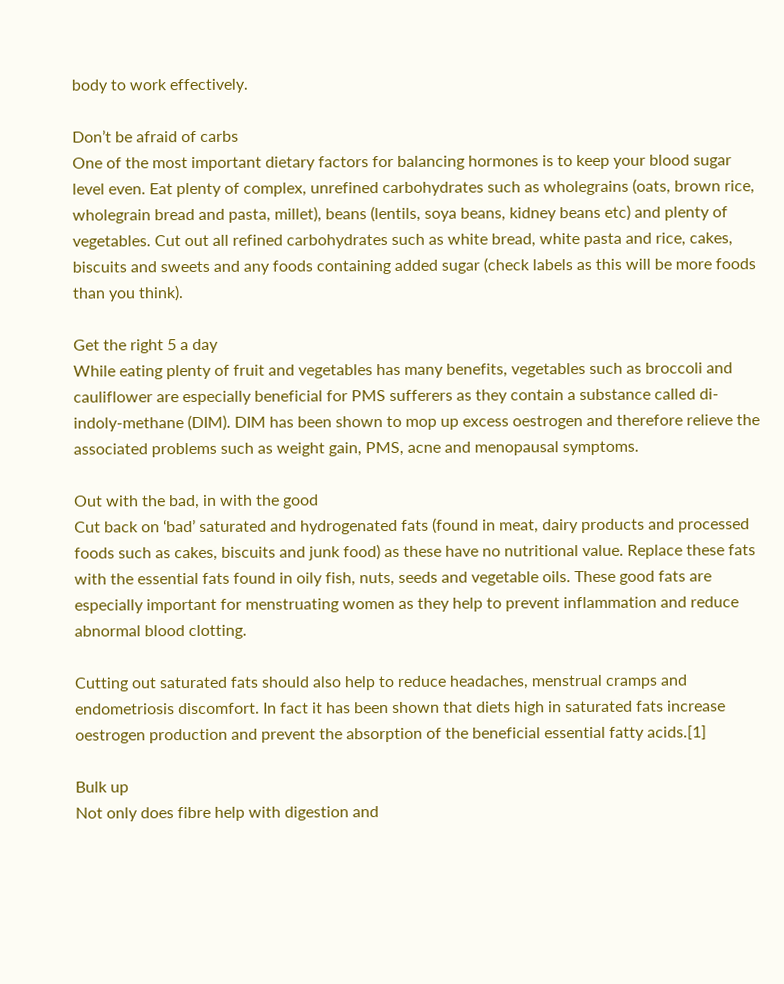body to work effectively.

Don’t be afraid of carbs
One of the most important dietary factors for balancing hormones is to keep your blood sugar level even. Eat plenty of complex, unrefined carbohydrates such as wholegrains (oats, brown rice, wholegrain bread and pasta, millet), beans (lentils, soya beans, kidney beans etc) and plenty of vegetables. Cut out all refined carbohydrates such as white bread, white pasta and rice, cakes, biscuits and sweets and any foods containing added sugar (check labels as this will be more foods than you think).

Get the right 5 a day
While eating plenty of fruit and vegetables has many benefits, vegetables such as broccoli and cauliflower are especially beneficial for PMS sufferers as they contain a substance called di-indoly-methane (DIM). DIM has been shown to mop up excess oestrogen and therefore relieve the associated problems such as weight gain, PMS, acne and menopausal symptoms.

Out with the bad, in with the good
Cut back on ‘bad’ saturated and hydrogenated fats (found in meat, dairy products and processed foods such as cakes, biscuits and junk food) as these have no nutritional value. Replace these fats with the essential fats found in oily fish, nuts, seeds and vegetable oils. These good fats are especially important for menstruating women as they help to prevent inflammation and reduce abnormal blood clotting.

Cutting out saturated fats should also help to reduce headaches, menstrual cramps and endometriosis discomfort. In fact it has been shown that diets high in saturated fats increase oestrogen production and prevent the absorption of the beneficial essential fatty acids.[1]

Bulk up
Not only does fibre help with digestion and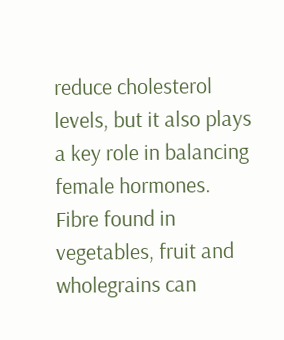reduce cholesterol levels, but it also plays a key role in balancing female hormones. Fibre found in vegetables, fruit and wholegrains can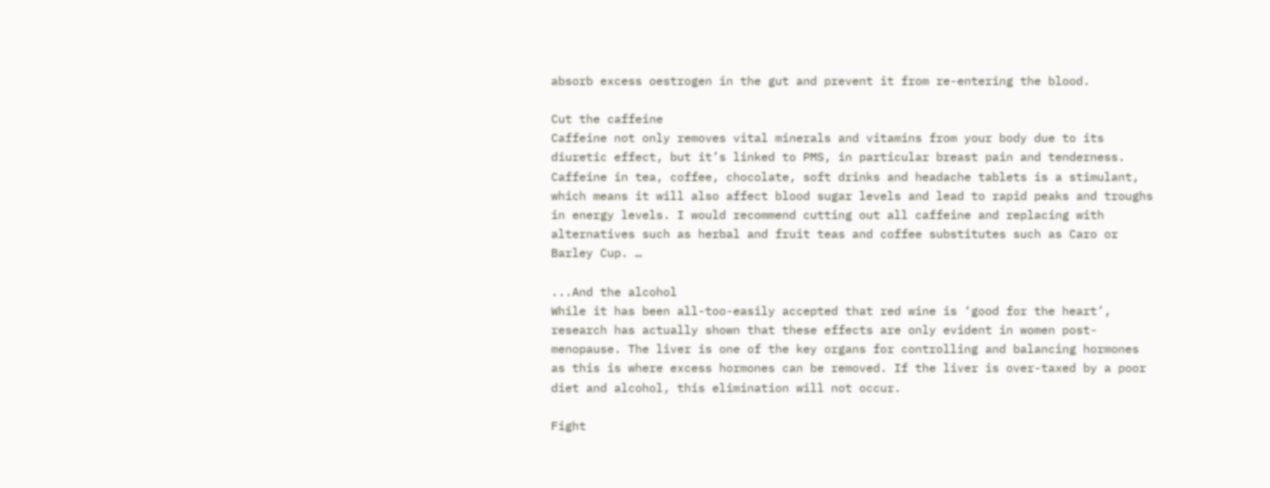absorb excess oestrogen in the gut and prevent it from re-entering the blood.

Cut the caffeine
Caffeine not only removes vital minerals and vitamins from your body due to its diuretic effect, but it’s linked to PMS, in particular breast pain and tenderness. Caffeine in tea, coffee, chocolate, soft drinks and headache tablets is a stimulant, which means it will also affect blood sugar levels and lead to rapid peaks and troughs in energy levels. I would recommend cutting out all caffeine and replacing with alternatives such as herbal and fruit teas and coffee substitutes such as Caro or Barley Cup. …

...And the alcohol
While it has been all-too-easily accepted that red wine is ‘good for the heart’, research has actually shown that these effects are only evident in women post-menopause. The liver is one of the key organs for controlling and balancing hormones as this is where excess hormones can be removed. If the liver is over-taxed by a poor diet and alcohol, this elimination will not occur.

Fight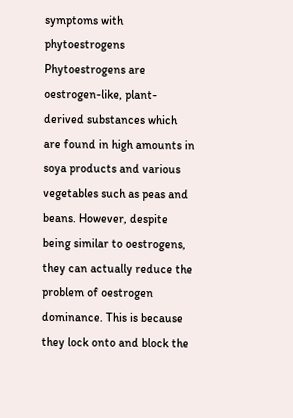symptoms with phytoestrogens
Phytoestrogens are oestrogen-like, plant-derived substances which are found in high amounts in soya products and various vegetables such as peas and beans. However, despite being similar to oestrogens, they can actually reduce the problem of oestrogen dominance. This is because they lock onto and block the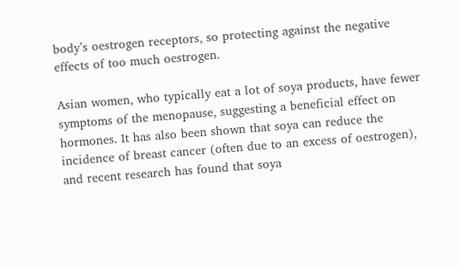body’s oestrogen receptors, so protecting against the negative effects of too much oestrogen.

Asian women, who typically eat a lot of soya products, have fewer symptoms of the menopause, suggesting a beneficial effect on hormones. It has also been shown that soya can reduce the incidence of breast cancer (often due to an excess of oestrogen), and recent research has found that soya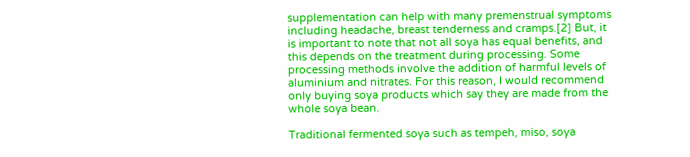supplementation can help with many premenstrual symptoms including headache, breast tenderness and cramps.[2] But, it is important to note that not all soya has equal benefits, and this depends on the treatment during processing. Some processing methods involve the addition of harmful levels of aluminium and nitrates. For this reason, I would recommend only buying soya products which say they are made from the whole soya bean.

Traditional fermented soya such as tempeh, miso, soya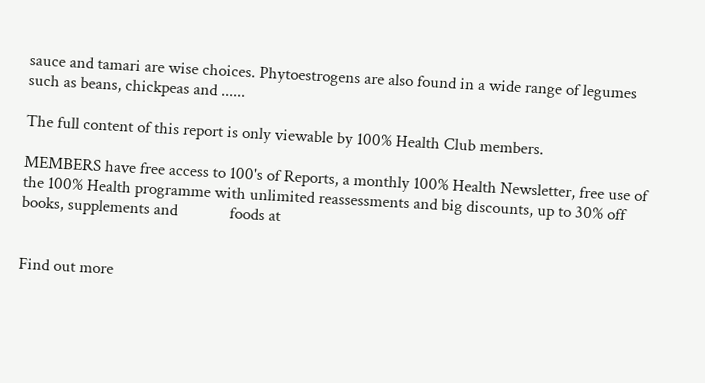sauce and tamari are wise choices. Phytoestrogens are also found in a wide range of legumes such as beans, chickpeas and ......

The full content of this report is only viewable by 100% Health Club members.

MEMBERS have free access to 100's of Reports, a monthly 100% Health Newsletter, free use of the 100% Health programme with unlimited reassessments and big discounts, up to 30% off books, supplements and             foods at


Find out more